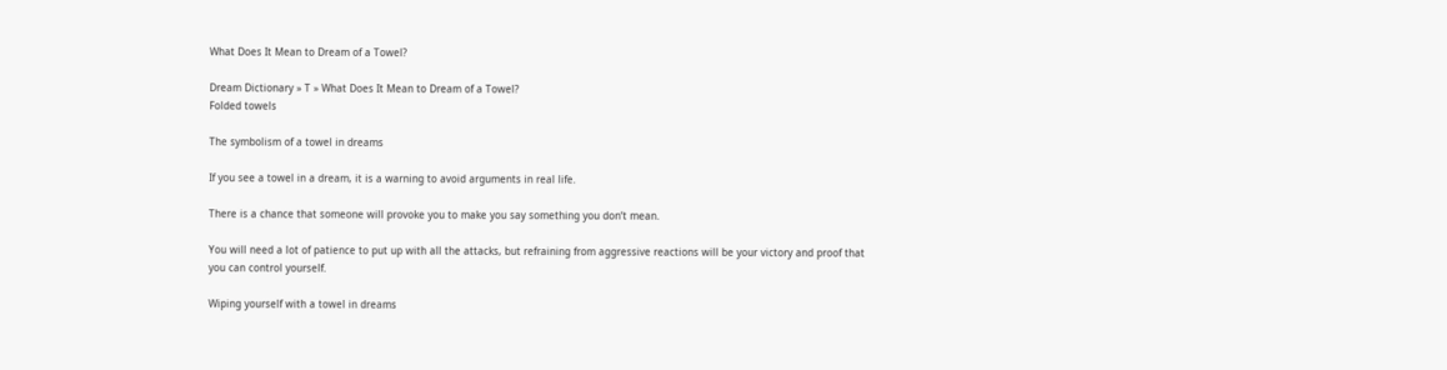What Does It Mean to Dream of a Towel?

Dream Dictionary » T » What Does It Mean to Dream of a Towel?
Folded towels

The symbolism of a towel in dreams

If you see a towel in a dream, it is a warning to avoid arguments in real life.

There is a chance that someone will provoke you to make you say something you don’t mean.

You will need a lot of patience to put up with all the attacks, but refraining from aggressive reactions will be your victory and proof that you can control yourself.

Wiping yourself with a towel in dreams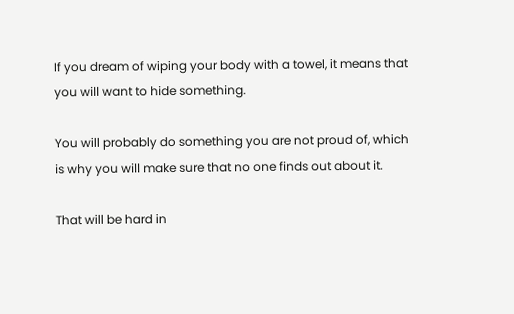If you dream of wiping your body with a towel, it means that you will want to hide something.

You will probably do something you are not proud of, which is why you will make sure that no one finds out about it.

That will be hard in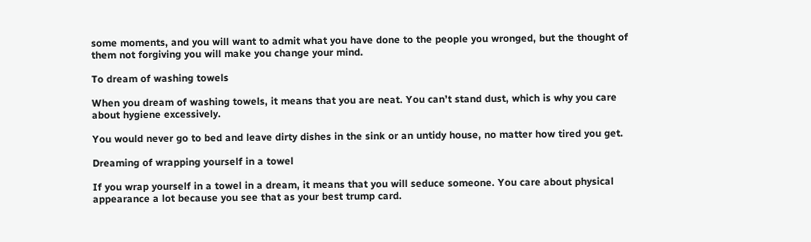some moments, and you will want to admit what you have done to the people you wronged, but the thought of them not forgiving you will make you change your mind.

To dream of washing towels

When you dream of washing towels, it means that you are neat. You can’t stand dust, which is why you care about hygiene excessively.

You would never go to bed and leave dirty dishes in the sink or an untidy house, no matter how tired you get.

Dreaming of wrapping yourself in a towel

If you wrap yourself in a towel in a dream, it means that you will seduce someone. You care about physical appearance a lot because you see that as your best trump card.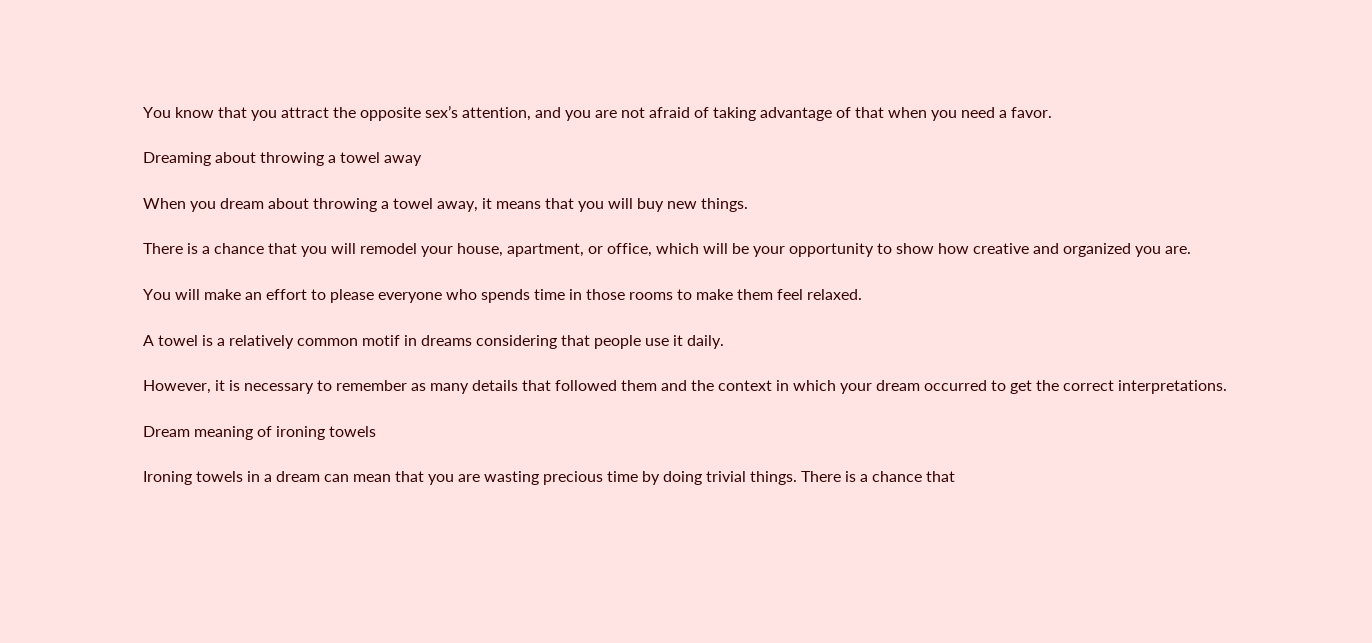You know that you attract the opposite sex’s attention, and you are not afraid of taking advantage of that when you need a favor.

Dreaming about throwing a towel away

When you dream about throwing a towel away, it means that you will buy new things.

There is a chance that you will remodel your house, apartment, or office, which will be your opportunity to show how creative and organized you are.

You will make an effort to please everyone who spends time in those rooms to make them feel relaxed.

A towel is a relatively common motif in dreams considering that people use it daily.

However, it is necessary to remember as many details that followed them and the context in which your dream occurred to get the correct interpretations.

Dream meaning of ironing towels

Ironing towels in a dream can mean that you are wasting precious time by doing trivial things. There is a chance that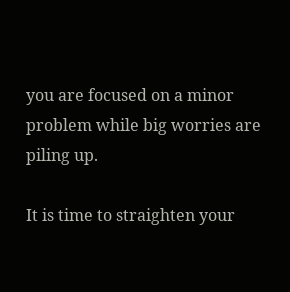you are focused on a minor problem while big worries are piling up.

It is time to straighten your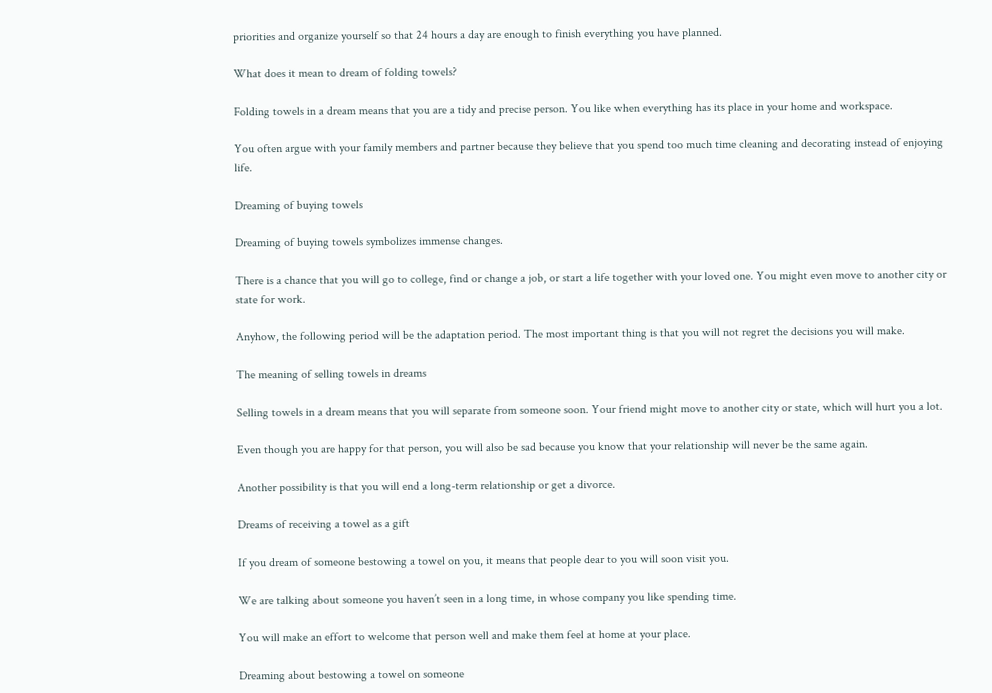priorities and organize yourself so that 24 hours a day are enough to finish everything you have planned.

What does it mean to dream of folding towels?

Folding towels in a dream means that you are a tidy and precise person. You like when everything has its place in your home and workspace.

You often argue with your family members and partner because they believe that you spend too much time cleaning and decorating instead of enjoying life.

Dreaming of buying towels

Dreaming of buying towels symbolizes immense changes.

There is a chance that you will go to college, find or change a job, or start a life together with your loved one. You might even move to another city or state for work.

Anyhow, the following period will be the adaptation period. The most important thing is that you will not regret the decisions you will make.

The meaning of selling towels in dreams

Selling towels in a dream means that you will separate from someone soon. Your friend might move to another city or state, which will hurt you a lot.

Even though you are happy for that person, you will also be sad because you know that your relationship will never be the same again.

Another possibility is that you will end a long-term relationship or get a divorce.

Dreams of receiving a towel as a gift

If you dream of someone bestowing a towel on you, it means that people dear to you will soon visit you.

We are talking about someone you haven’t seen in a long time, in whose company you like spending time.

You will make an effort to welcome that person well and make them feel at home at your place.

Dreaming about bestowing a towel on someone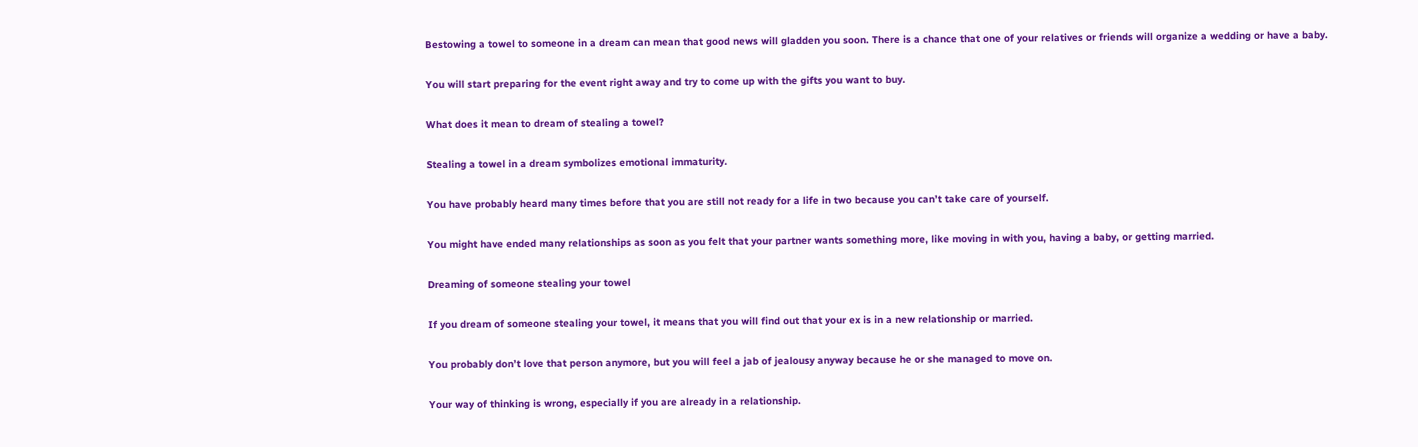Bestowing a towel to someone in a dream can mean that good news will gladden you soon. There is a chance that one of your relatives or friends will organize a wedding or have a baby.

You will start preparing for the event right away and try to come up with the gifts you want to buy.

What does it mean to dream of stealing a towel?

Stealing a towel in a dream symbolizes emotional immaturity.

You have probably heard many times before that you are still not ready for a life in two because you can’t take care of yourself.

You might have ended many relationships as soon as you felt that your partner wants something more, like moving in with you, having a baby, or getting married.

Dreaming of someone stealing your towel

If you dream of someone stealing your towel, it means that you will find out that your ex is in a new relationship or married.

You probably don’t love that person anymore, but you will feel a jab of jealousy anyway because he or she managed to move on.

Your way of thinking is wrong, especially if you are already in a relationship.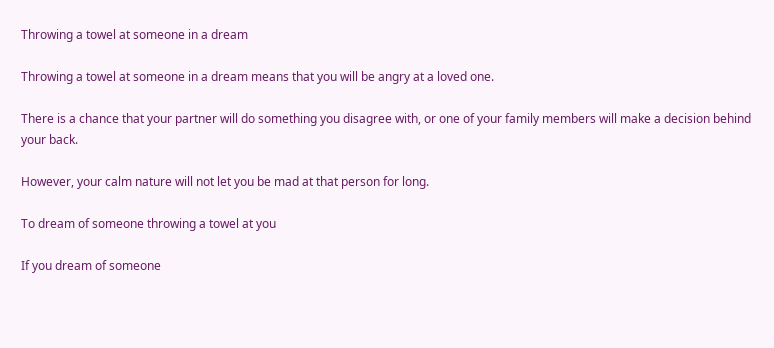Throwing a towel at someone in a dream

Throwing a towel at someone in a dream means that you will be angry at a loved one.

There is a chance that your partner will do something you disagree with, or one of your family members will make a decision behind your back.

However, your calm nature will not let you be mad at that person for long.

To dream of someone throwing a towel at you

If you dream of someone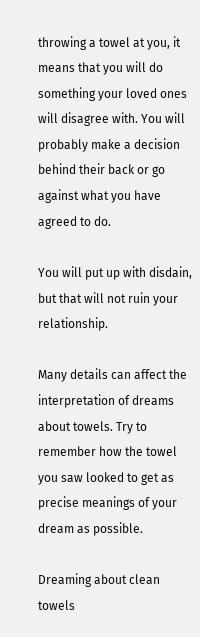throwing a towel at you, it means that you will do something your loved ones will disagree with. You will probably make a decision behind their back or go against what you have agreed to do.

You will put up with disdain, but that will not ruin your relationship.

Many details can affect the interpretation of dreams about towels. Try to remember how the towel you saw looked to get as precise meanings of your dream as possible.

Dreaming about clean towels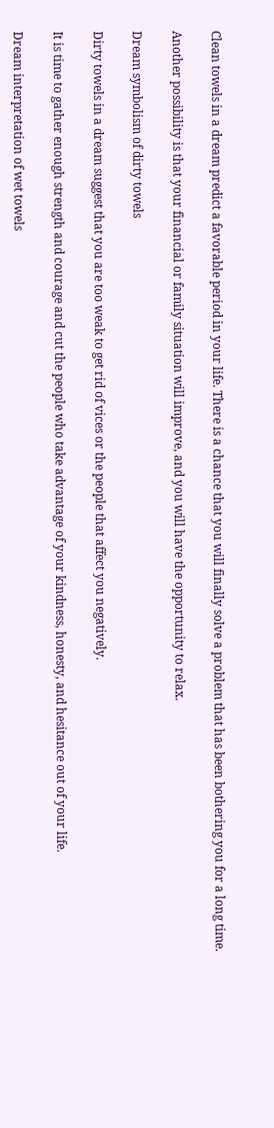Clean towels in a dream predict a favorable period in your life. There is a chance that you will finally solve a problem that has been bothering you for a long time.

Another possibility is that your financial or family situation will improve, and you will have the opportunity to relax.

Dream symbolism of dirty towels

Dirty towels in a dream suggest that you are too weak to get rid of vices or the people that affect you negatively.

It is time to gather enough strength and courage and cut the people who take advantage of your kindness, honesty, and hesitance out of your life.

Dream interpretation of wet towels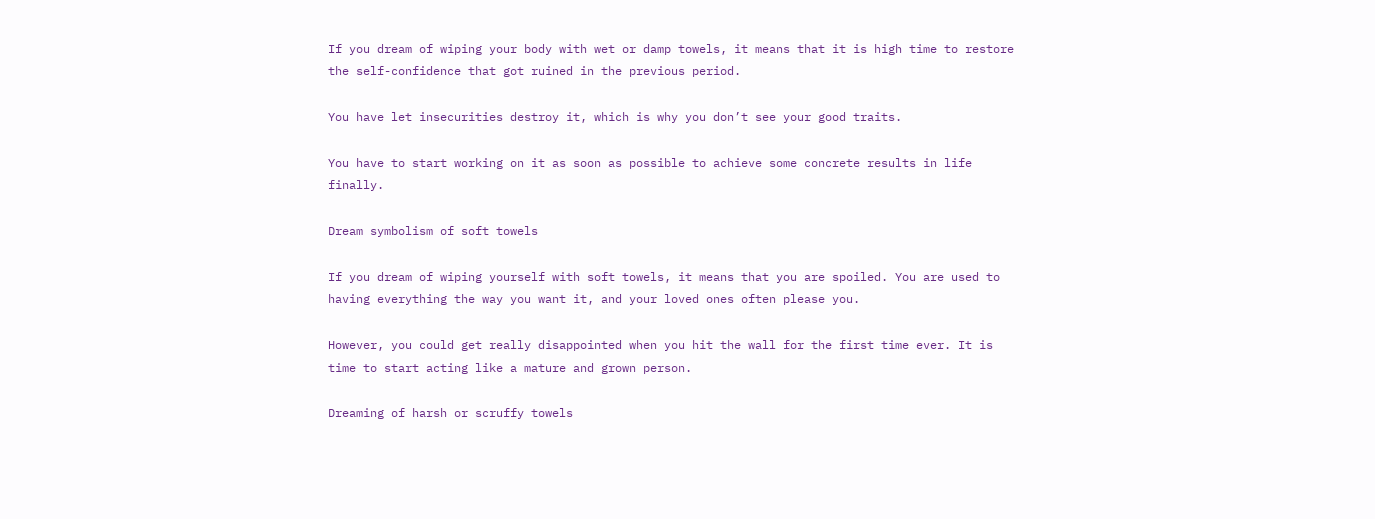If you dream of wiping your body with wet or damp towels, it means that it is high time to restore the self-confidence that got ruined in the previous period.

You have let insecurities destroy it, which is why you don’t see your good traits.

You have to start working on it as soon as possible to achieve some concrete results in life finally.

Dream symbolism of soft towels

If you dream of wiping yourself with soft towels, it means that you are spoiled. You are used to having everything the way you want it, and your loved ones often please you.

However, you could get really disappointed when you hit the wall for the first time ever. It is time to start acting like a mature and grown person.

Dreaming of harsh or scruffy towels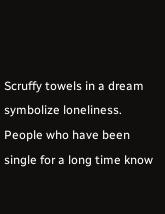Scruffy towels in a dream symbolize loneliness. People who have been single for a long time know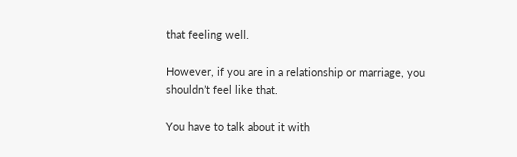that feeling well.

However, if you are in a relationship or marriage, you shouldn’t feel like that.

You have to talk about it with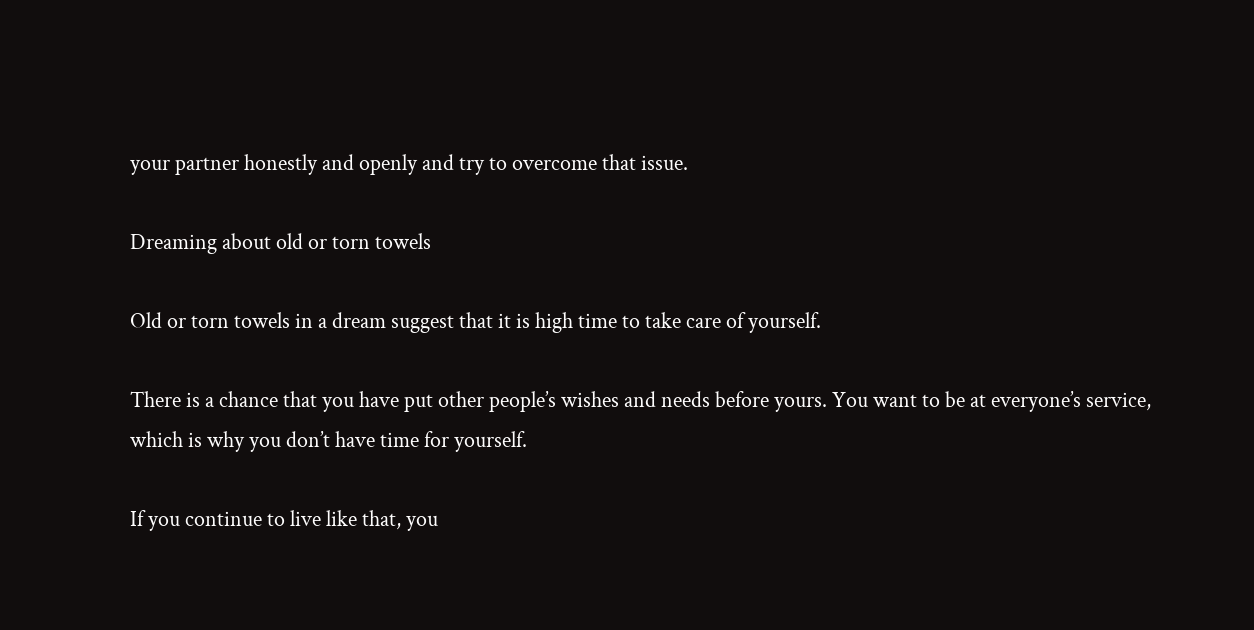your partner honestly and openly and try to overcome that issue.

Dreaming about old or torn towels

Old or torn towels in a dream suggest that it is high time to take care of yourself.

There is a chance that you have put other people’s wishes and needs before yours. You want to be at everyone’s service, which is why you don’t have time for yourself.

If you continue to live like that, you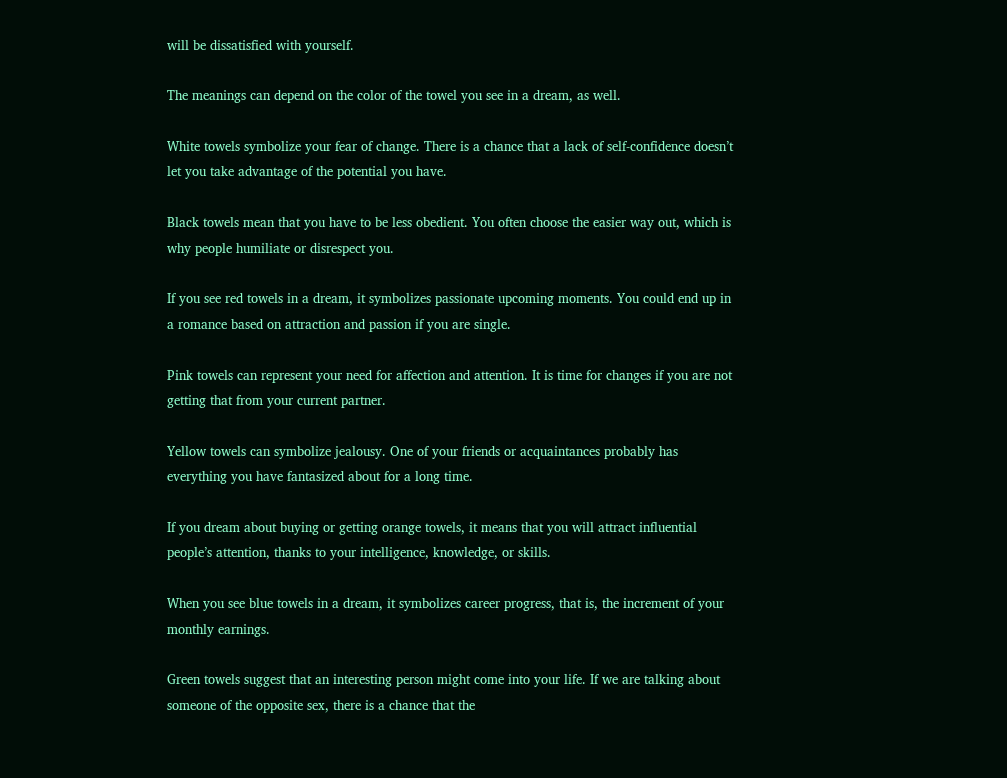will be dissatisfied with yourself.

The meanings can depend on the color of the towel you see in a dream, as well.

White towels symbolize your fear of change. There is a chance that a lack of self-confidence doesn’t let you take advantage of the potential you have.

Black towels mean that you have to be less obedient. You often choose the easier way out, which is why people humiliate or disrespect you.

If you see red towels in a dream, it symbolizes passionate upcoming moments. You could end up in a romance based on attraction and passion if you are single.

Pink towels can represent your need for affection and attention. It is time for changes if you are not getting that from your current partner.

Yellow towels can symbolize jealousy. One of your friends or acquaintances probably has everything you have fantasized about for a long time.

If you dream about buying or getting orange towels, it means that you will attract influential people’s attention, thanks to your intelligence, knowledge, or skills.

When you see blue towels in a dream, it symbolizes career progress, that is, the increment of your monthly earnings.

Green towels suggest that an interesting person might come into your life. If we are talking about someone of the opposite sex, there is a chance that the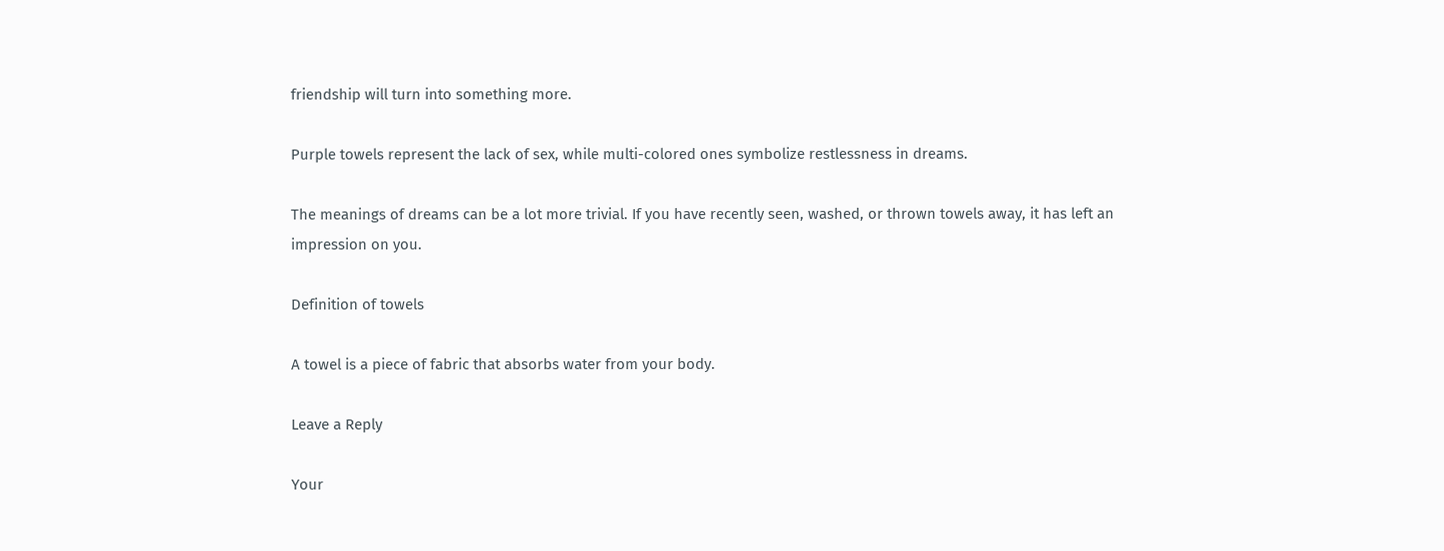friendship will turn into something more.

Purple towels represent the lack of sex, while multi-colored ones symbolize restlessness in dreams.

The meanings of dreams can be a lot more trivial. If you have recently seen, washed, or thrown towels away, it has left an impression on you.

Definition of towels

A towel is a piece of fabric that absorbs water from your body.

Leave a Reply

Your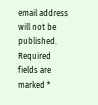email address will not be published. Required fields are marked *